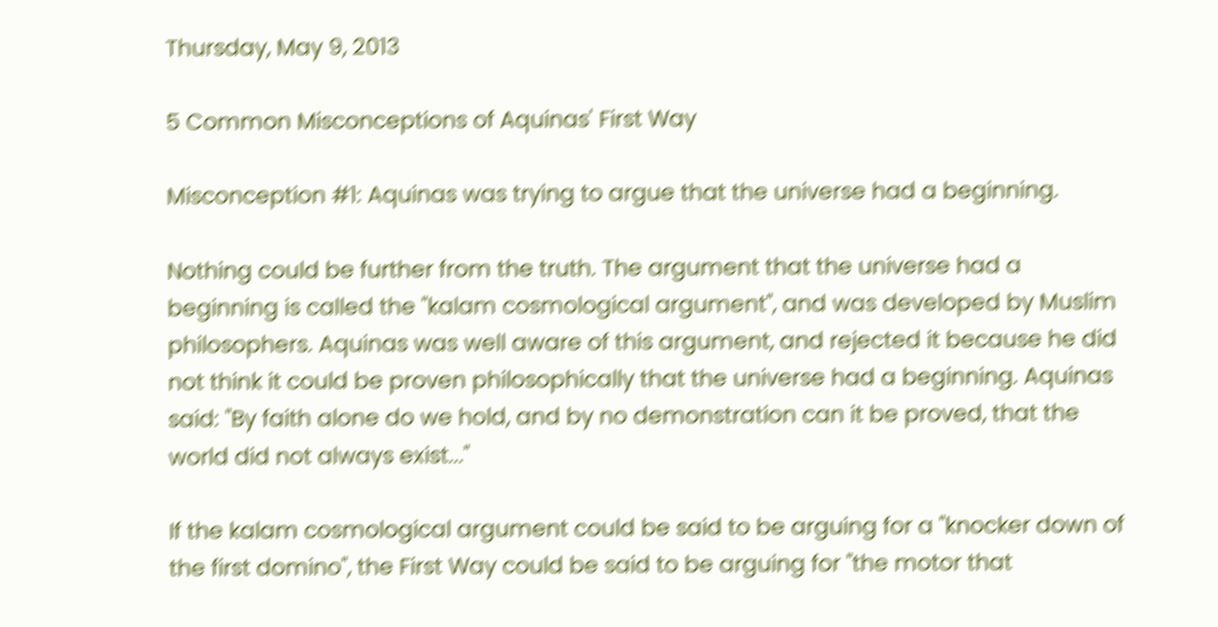Thursday, May 9, 2013

5 Common Misconceptions of Aquinas' First Way

Misconception #1: Aquinas was trying to argue that the universe had a beginning.

Nothing could be further from the truth. The argument that the universe had a beginning is called the "kalam cosmological argument", and was developed by Muslim philosophers. Aquinas was well aware of this argument, and rejected it because he did not think it could be proven philosophically that the universe had a beginning. Aquinas said: "By faith alone do we hold, and by no demonstration can it be proved, that the world did not always exist..."

If the kalam cosmological argument could be said to be arguing for a "knocker down of the first domino", the First Way could be said to be arguing for "the motor that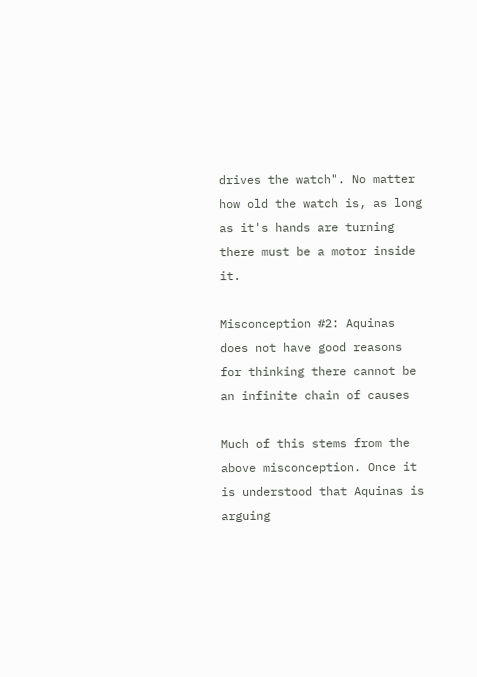drives the watch". No matter how old the watch is, as long as it's hands are turning there must be a motor inside it.

Misconception #2: Aquinas does not have good reasons for thinking there cannot be an infinite chain of causes

Much of this stems from the above misconception. Once it is understood that Aquinas is arguing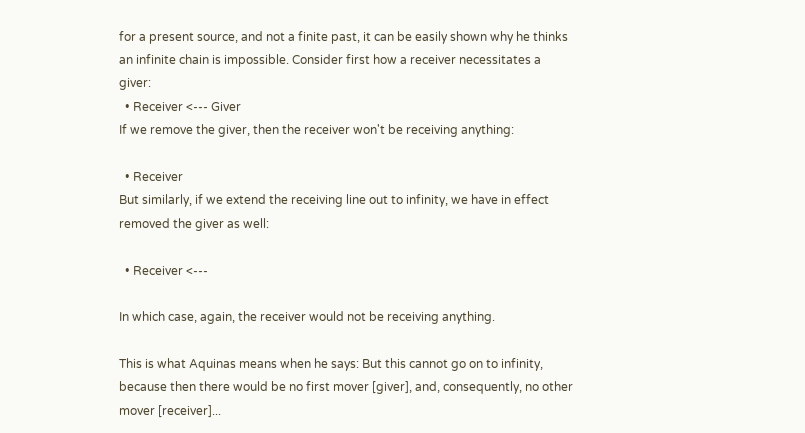for a present source, and not a finite past, it can be easily shown why he thinks an infinite chain is impossible. Consider first how a receiver necessitates a giver:
  • Receiver <--- Giver
If we remove the giver, then the receiver won't be receiving anything:

  • Receiver
But similarly, if we extend the receiving line out to infinity, we have in effect removed the giver as well:

  • Receiver <---

In which case, again, the receiver would not be receiving anything.

This is what Aquinas means when he says: But this cannot go on to infinity, because then there would be no first mover [giver], and, consequently, no other mover [receiver]...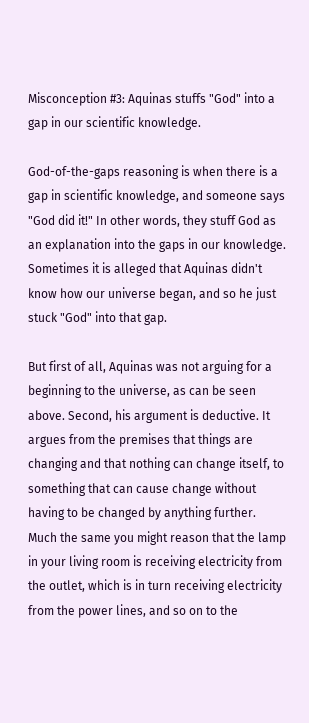Misconception #3: Aquinas stuffs "God" into a gap in our scientific knowledge.

God-of-the-gaps reasoning is when there is a gap in scientific knowledge, and someone says "God did it!" In other words, they stuff God as an explanation into the gaps in our knowledge. Sometimes it is alleged that Aquinas didn't know how our universe began, and so he just stuck "God" into that gap.

But first of all, Aquinas was not arguing for a beginning to the universe, as can be seen above. Second, his argument is deductive. It argues from the premises that things are changing and that nothing can change itself, to something that can cause change without having to be changed by anything further. Much the same you might reason that the lamp in your living room is receiving electricity from the outlet, which is in turn receiving electricity from the power lines, and so on to the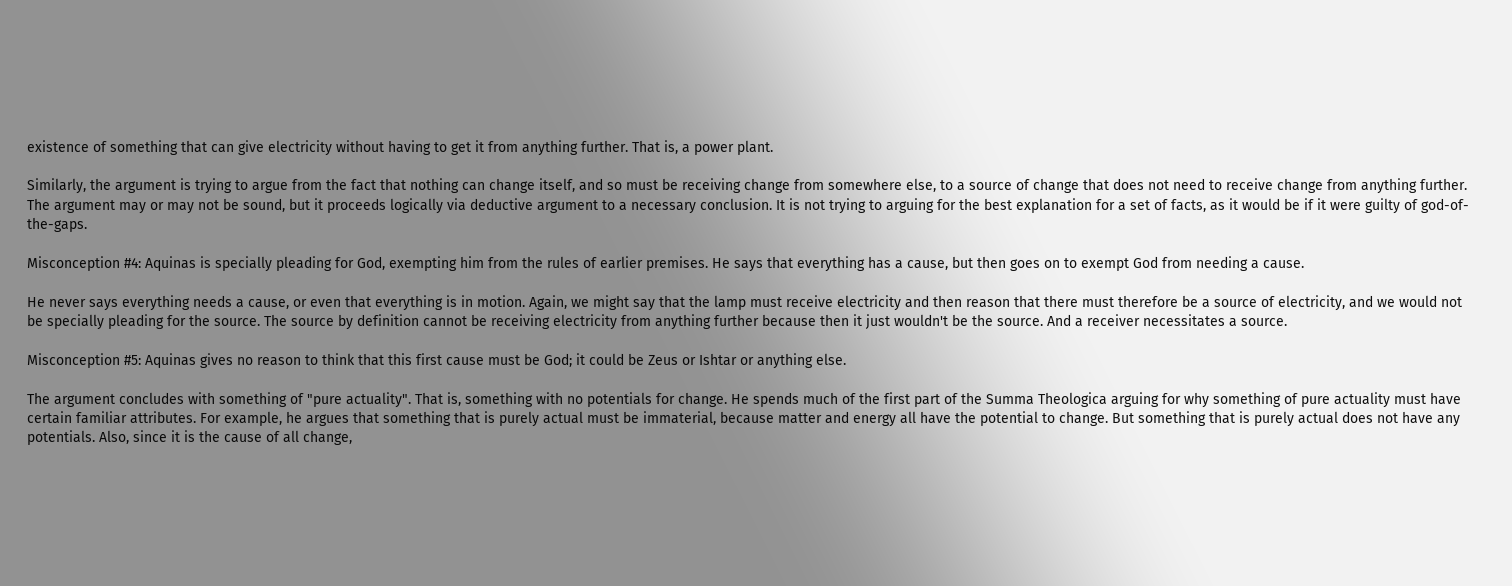existence of something that can give electricity without having to get it from anything further. That is, a power plant.

Similarly, the argument is trying to argue from the fact that nothing can change itself, and so must be receiving change from somewhere else, to a source of change that does not need to receive change from anything further. The argument may or may not be sound, but it proceeds logically via deductive argument to a necessary conclusion. It is not trying to arguing for the best explanation for a set of facts, as it would be if it were guilty of god-of-the-gaps.

Misconception #4: Aquinas is specially pleading for God, exempting him from the rules of earlier premises. He says that everything has a cause, but then goes on to exempt God from needing a cause.

He never says everything needs a cause, or even that everything is in motion. Again, we might say that the lamp must receive electricity and then reason that there must therefore be a source of electricity, and we would not be specially pleading for the source. The source by definition cannot be receiving electricity from anything further because then it just wouldn't be the source. And a receiver necessitates a source.

Misconception #5: Aquinas gives no reason to think that this first cause must be God; it could be Zeus or Ishtar or anything else.

The argument concludes with something of "pure actuality". That is, something with no potentials for change. He spends much of the first part of the Summa Theologica arguing for why something of pure actuality must have certain familiar attributes. For example, he argues that something that is purely actual must be immaterial, because matter and energy all have the potential to change. But something that is purely actual does not have any potentials. Also, since it is the cause of all change,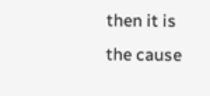then it is the cause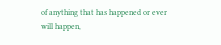of anything that has happened or ever will happen,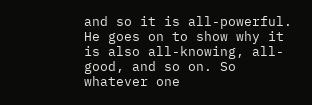and so it is all-powerful. He goes on to show why it is also all-knowing, all-good, and so on. So whatever one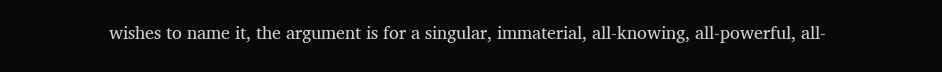wishes to name it, the argument is for a singular, immaterial, all-knowing, all-powerful, all-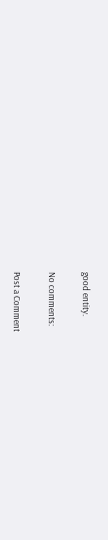good entity.

No comments:

Post a Comment